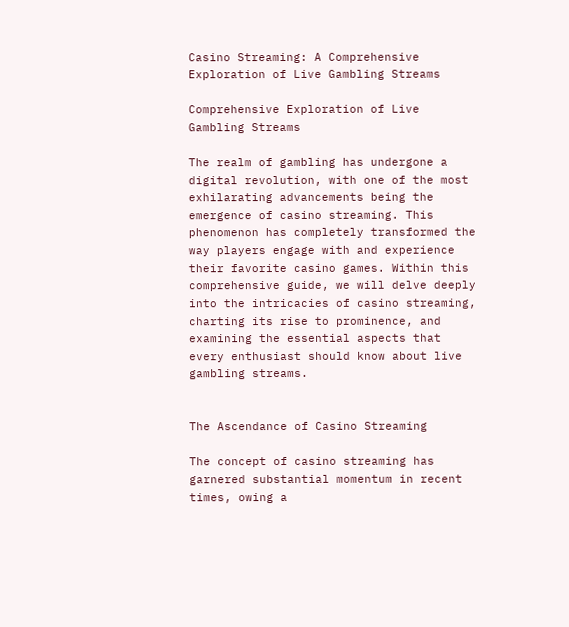Casino Streaming: A Comprehensive Exploration of Live Gambling Streams

Comprehensive Exploration of Live Gambling Streams

The realm of gambling has undergone a digital revolution, with one of the most exhilarating advancements being the emergence of casino streaming. This phenomenon has completely transformed the way players engage with and experience their favorite casino games. Within this comprehensive guide, we will delve deeply into the intricacies of casino streaming, charting its rise to prominence, and examining the essential aspects that every enthusiast should know about live gambling streams.


The Ascendance of Casino Streaming

The concept of casino streaming has garnered substantial momentum in recent times, owing a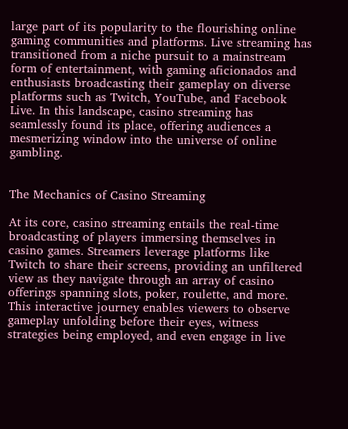large part of its popularity to the flourishing online gaming communities and platforms. Live streaming has transitioned from a niche pursuit to a mainstream form of entertainment, with gaming aficionados and enthusiasts broadcasting their gameplay on diverse platforms such as Twitch, YouTube, and Facebook Live. In this landscape, casino streaming has seamlessly found its place, offering audiences a mesmerizing window into the universe of online gambling.


The Mechanics of Casino Streaming

At its core, casino streaming entails the real-time broadcasting of players immersing themselves in casino games. Streamers leverage platforms like Twitch to share their screens, providing an unfiltered view as they navigate through an array of casino offerings spanning slots, poker, roulette, and more. This interactive journey enables viewers to observe gameplay unfolding before their eyes, witness strategies being employed, and even engage in live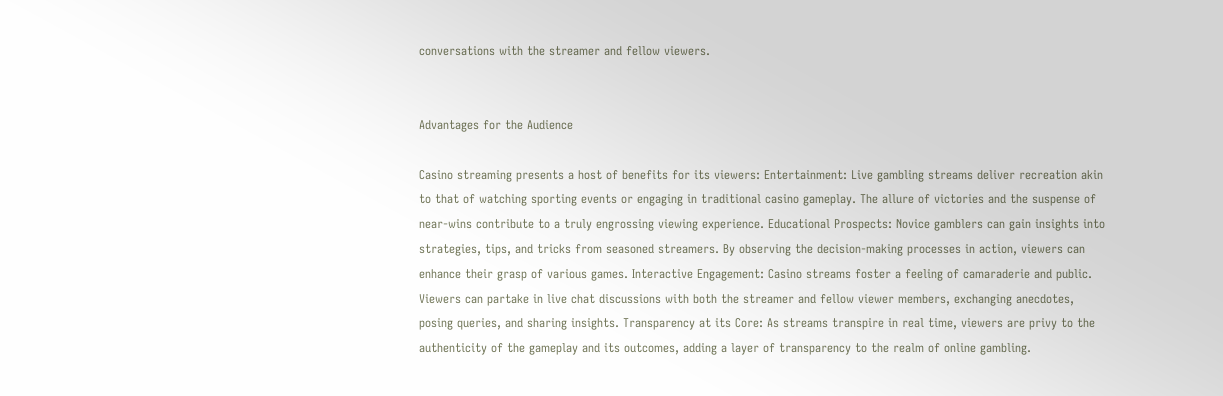conversations with the streamer and fellow viewers.


Advantages for the Audience

Casino streaming presents a host of benefits for its viewers: Entertainment: Live gambling streams deliver recreation akin to that of watching sporting events or engaging in traditional casino gameplay. The allure of victories and the suspense of near-wins contribute to a truly engrossing viewing experience. Educational Prospects: Novice gamblers can gain insights into strategies, tips, and tricks from seasoned streamers. By observing the decision-making processes in action, viewers can enhance their grasp of various games. Interactive Engagement: Casino streams foster a feeling of camaraderie and public. Viewers can partake in live chat discussions with both the streamer and fellow viewer members, exchanging anecdotes, posing queries, and sharing insights. Transparency at its Core: As streams transpire in real time, viewers are privy to the authenticity of the gameplay and its outcomes, adding a layer of transparency to the realm of online gambling.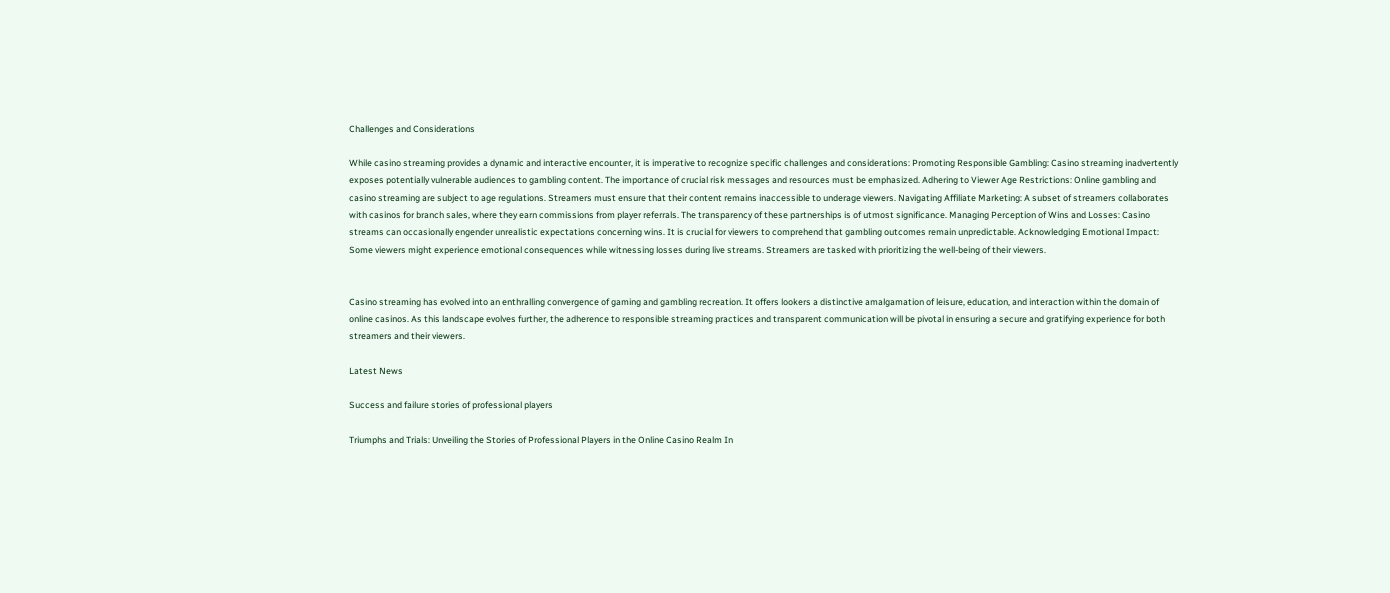Challenges and Considerations

While casino streaming provides a dynamic and interactive encounter, it is imperative to recognize specific challenges and considerations: Promoting Responsible Gambling: Casino streaming inadvertently exposes potentially vulnerable audiences to gambling content. The importance of crucial risk messages and resources must be emphasized. Adhering to Viewer Age Restrictions: Online gambling and casino streaming are subject to age regulations. Streamers must ensure that their content remains inaccessible to underage viewers. Navigating Affiliate Marketing: A subset of streamers collaborates with casinos for branch sales, where they earn commissions from player referrals. The transparency of these partnerships is of utmost significance. Managing Perception of Wins and Losses: Casino streams can occasionally engender unrealistic expectations concerning wins. It is crucial for viewers to comprehend that gambling outcomes remain unpredictable. Acknowledging Emotional Impact: Some viewers might experience emotional consequences while witnessing losses during live streams. Streamers are tasked with prioritizing the well-being of their viewers.


Casino streaming has evolved into an enthralling convergence of gaming and gambling recreation. It offers lookers a distinctive amalgamation of leisure, education, and interaction within the domain of online casinos. As this landscape evolves further, the adherence to responsible streaming practices and transparent communication will be pivotal in ensuring a secure and gratifying experience for both streamers and their viewers.

Latest News

Success and failure stories of professional players

Triumphs and Trials: Unveiling the Stories of Professional Players in the Online Casino Realm In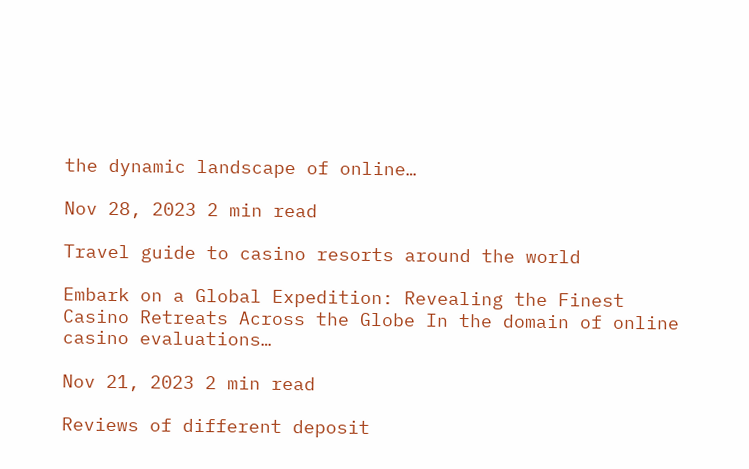the dynamic landscape of online…

Nov 28, 2023 2 min read

Travel guide to casino resorts around the world

Embark on a Global Expedition: Revealing the Finest Casino Retreats Across the Globe In the domain of online casino evaluations…

Nov 21, 2023 2 min read

Reviews of different deposit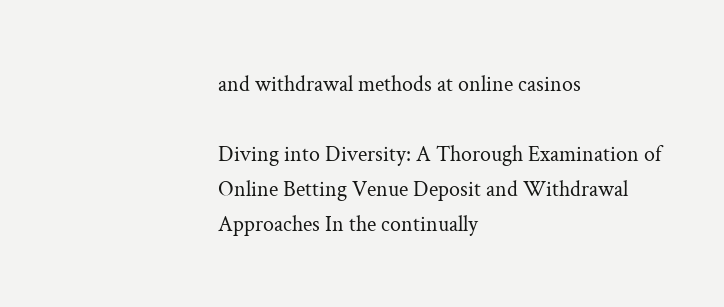and withdrawal methods at online casinos

Diving into Diversity: A Thorough Examination of Online Betting Venue Deposit and Withdrawal Approaches In the continually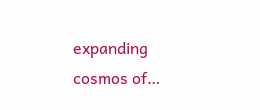expanding cosmos of…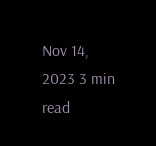Nov 14, 2023 3 min read